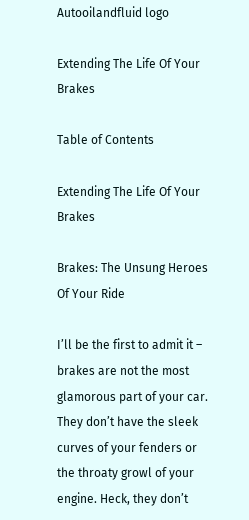Autooilandfluid logo

Extending The Life Of Your Brakes

Table of Contents

Extending The Life Of Your Brakes

Brakes: The Unsung Heroes Of Your Ride

I’ll be the first to admit it – brakes are not the most glamorous part of your car. They don’t have the sleek curves of your fenders or the throaty growl of your engine. Heck, they don’t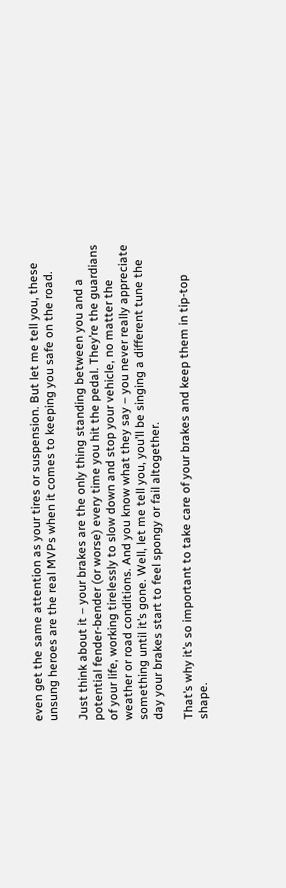even get the same attention as your tires or suspension. But let me tell you, these unsung heroes are the real MVPs when it comes to keeping you safe on the road.

Just think about it – your brakes are the only thing standing between you and a potential fender-bender (or worse) every time you hit the pedal. They’re the guardians of your life, working tirelessly to slow down and stop your vehicle, no matter the weather or road conditions. And you know what they say – you never really appreciate something until it’s gone. Well, let me tell you, you’ll be singing a different tune the day your brakes start to feel spongy or fail altogether.

That’s why it’s so important to take care of your brakes and keep them in tip-top shape.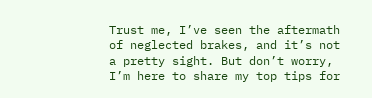Trust me, I’ve seen the aftermath of neglected brakes, and it’s not a pretty sight. But don’t worry, I’m here to share my top tips for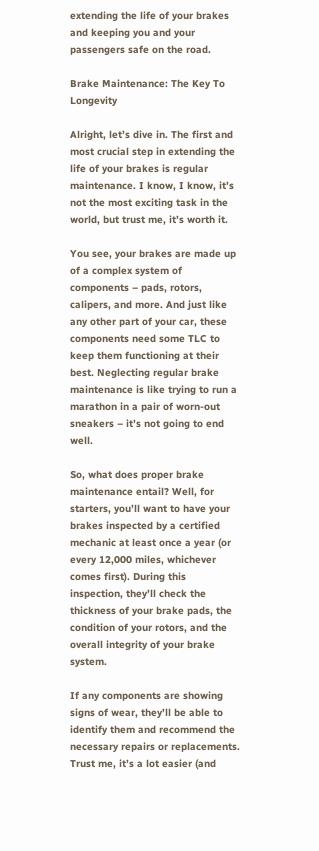extending the life of your brakes and keeping you and your passengers safe on the road.

Brake Maintenance: The Key To Longevity

Alright, let’s dive in. The first and most crucial step in extending the life of your brakes is regular maintenance. I know, I know, it’s not the most exciting task in the world, but trust me, it’s worth it.

You see, your brakes are made up of a complex system of components – pads, rotors, calipers, and more. And just like any other part of your car, these components need some TLC to keep them functioning at their best. Neglecting regular brake maintenance is like trying to run a marathon in a pair of worn-out sneakers – it’s not going to end well.

So, what does proper brake maintenance entail? Well, for starters, you’ll want to have your brakes inspected by a certified mechanic at least once a year (or every 12,000 miles, whichever comes first). During this inspection, they’ll check the thickness of your brake pads, the condition of your rotors, and the overall integrity of your brake system.

If any components are showing signs of wear, they’ll be able to identify them and recommend the necessary repairs or replacements. Trust me, it’s a lot easier (and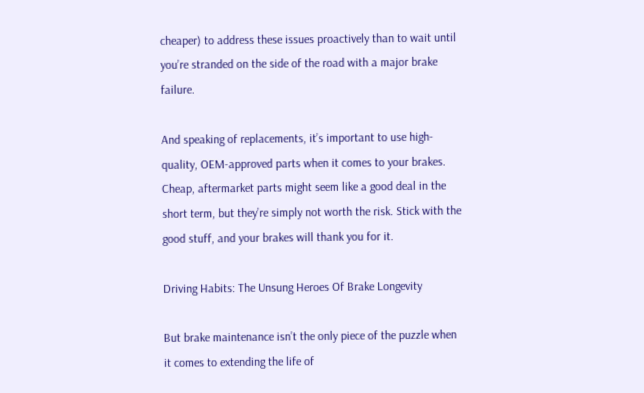cheaper) to address these issues proactively than to wait until you’re stranded on the side of the road with a major brake failure.

And speaking of replacements, it’s important to use high-quality, OEM-approved parts when it comes to your brakes. Cheap, aftermarket parts might seem like a good deal in the short term, but they’re simply not worth the risk. Stick with the good stuff, and your brakes will thank you for it.

Driving Habits: The Unsung Heroes Of Brake Longevity

But brake maintenance isn’t the only piece of the puzzle when it comes to extending the life of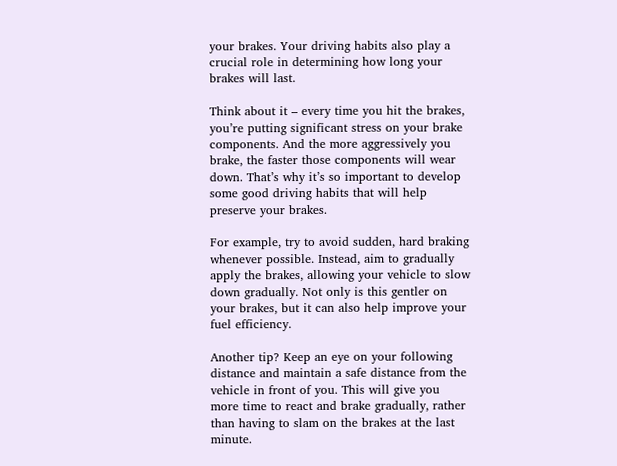your brakes. Your driving habits also play a crucial role in determining how long your brakes will last.

Think about it – every time you hit the brakes, you’re putting significant stress on your brake components. And the more aggressively you brake, the faster those components will wear down. That’s why it’s so important to develop some good driving habits that will help preserve your brakes.

For example, try to avoid sudden, hard braking whenever possible. Instead, aim to gradually apply the brakes, allowing your vehicle to slow down gradually. Not only is this gentler on your brakes, but it can also help improve your fuel efficiency.

Another tip? Keep an eye on your following distance and maintain a safe distance from the vehicle in front of you. This will give you more time to react and brake gradually, rather than having to slam on the brakes at the last minute.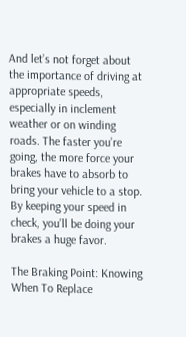And let’s not forget about the importance of driving at appropriate speeds, especially in inclement weather or on winding roads. The faster you’re going, the more force your brakes have to absorb to bring your vehicle to a stop. By keeping your speed in check, you’ll be doing your brakes a huge favor.

The Braking Point: Knowing When To Replace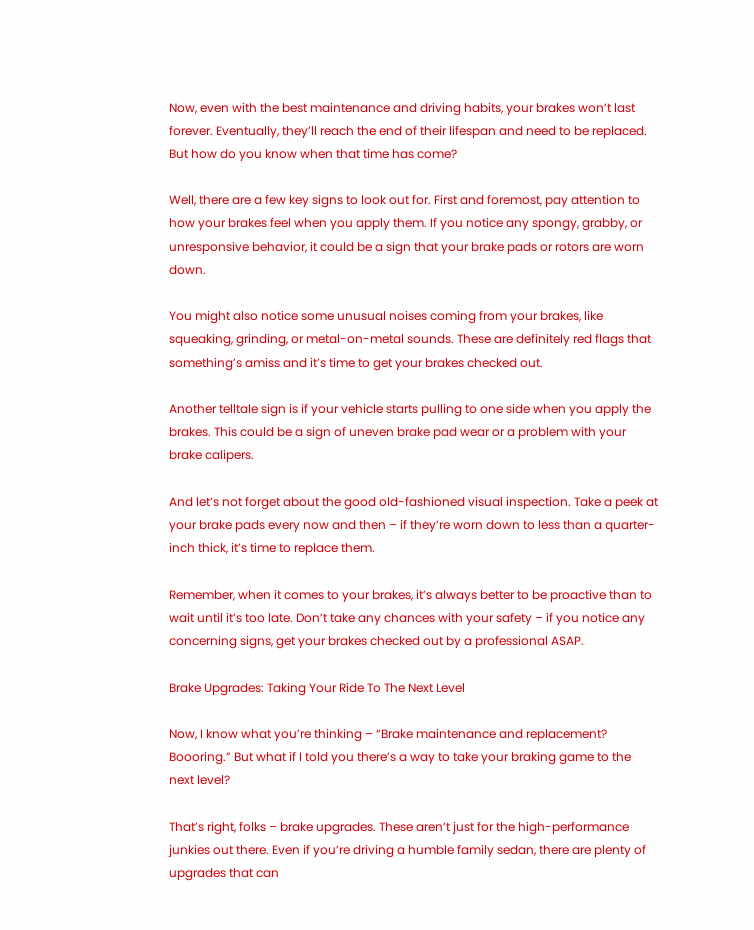Now, even with the best maintenance and driving habits, your brakes won’t last forever. Eventually, they’ll reach the end of their lifespan and need to be replaced. But how do you know when that time has come?

Well, there are a few key signs to look out for. First and foremost, pay attention to how your brakes feel when you apply them. If you notice any spongy, grabby, or unresponsive behavior, it could be a sign that your brake pads or rotors are worn down.

You might also notice some unusual noises coming from your brakes, like squeaking, grinding, or metal-on-metal sounds. These are definitely red flags that something’s amiss and it’s time to get your brakes checked out.

Another telltale sign is if your vehicle starts pulling to one side when you apply the brakes. This could be a sign of uneven brake pad wear or a problem with your brake calipers.

And let’s not forget about the good old-fashioned visual inspection. Take a peek at your brake pads every now and then – if they’re worn down to less than a quarter-inch thick, it’s time to replace them.

Remember, when it comes to your brakes, it’s always better to be proactive than to wait until it’s too late. Don’t take any chances with your safety – if you notice any concerning signs, get your brakes checked out by a professional ASAP.

Brake Upgrades: Taking Your Ride To The Next Level

Now, I know what you’re thinking – “Brake maintenance and replacement? Boooring.” But what if I told you there’s a way to take your braking game to the next level?

That’s right, folks – brake upgrades. These aren’t just for the high-performance junkies out there. Even if you’re driving a humble family sedan, there are plenty of upgrades that can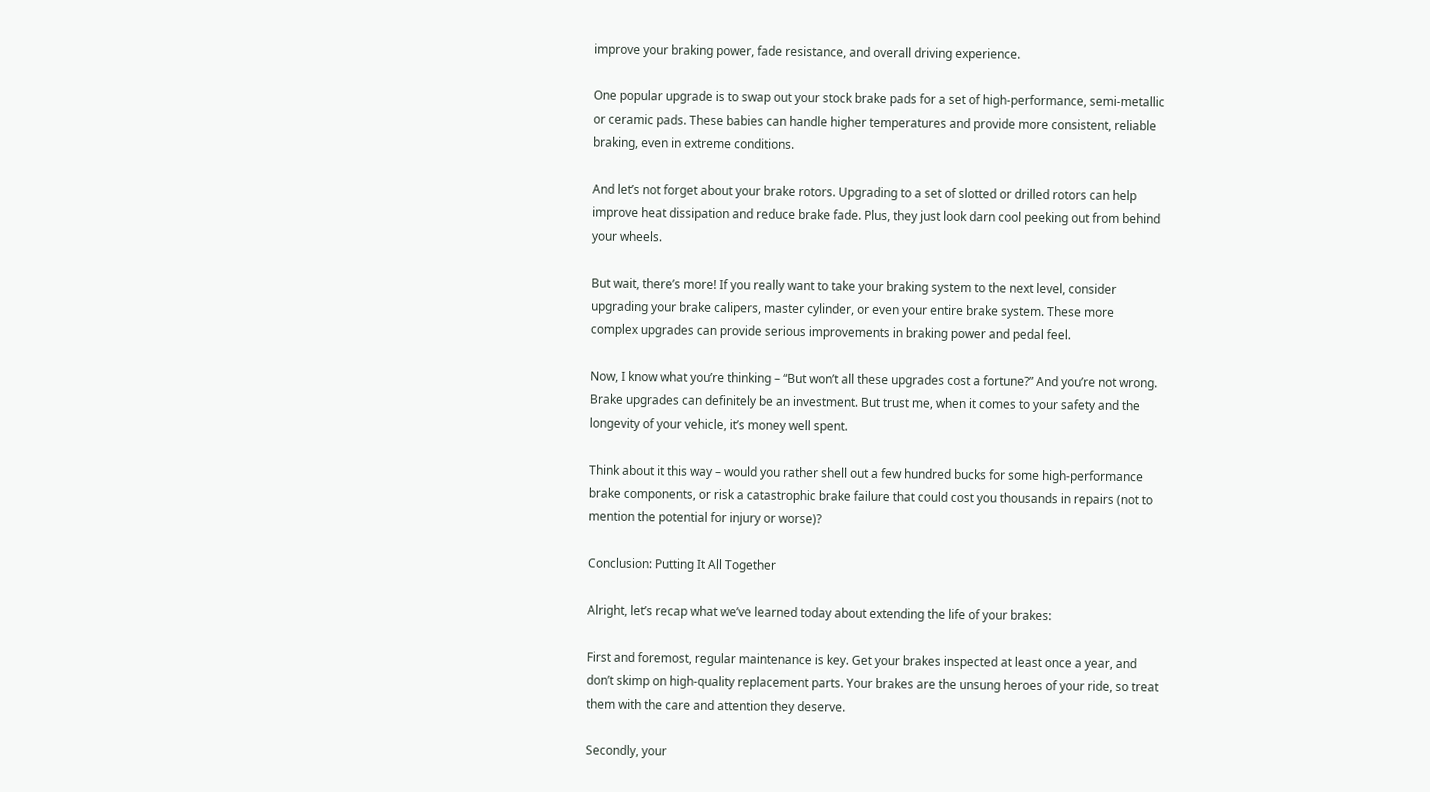improve your braking power, fade resistance, and overall driving experience.

One popular upgrade is to swap out your stock brake pads for a set of high-performance, semi-metallic or ceramic pads. These babies can handle higher temperatures and provide more consistent, reliable braking, even in extreme conditions.

And let’s not forget about your brake rotors. Upgrading to a set of slotted or drilled rotors can help improve heat dissipation and reduce brake fade. Plus, they just look darn cool peeking out from behind your wheels.

But wait, there’s more! If you really want to take your braking system to the next level, consider upgrading your brake calipers, master cylinder, or even your entire brake system. These more complex upgrades can provide serious improvements in braking power and pedal feel.

Now, I know what you’re thinking – “But won’t all these upgrades cost a fortune?” And you’re not wrong. Brake upgrades can definitely be an investment. But trust me, when it comes to your safety and the longevity of your vehicle, it’s money well spent.

Think about it this way – would you rather shell out a few hundred bucks for some high-performance brake components, or risk a catastrophic brake failure that could cost you thousands in repairs (not to mention the potential for injury or worse)?

Conclusion: Putting It All Together

Alright, let’s recap what we’ve learned today about extending the life of your brakes:

First and foremost, regular maintenance is key. Get your brakes inspected at least once a year, and don’t skimp on high-quality replacement parts. Your brakes are the unsung heroes of your ride, so treat them with the care and attention they deserve.

Secondly, your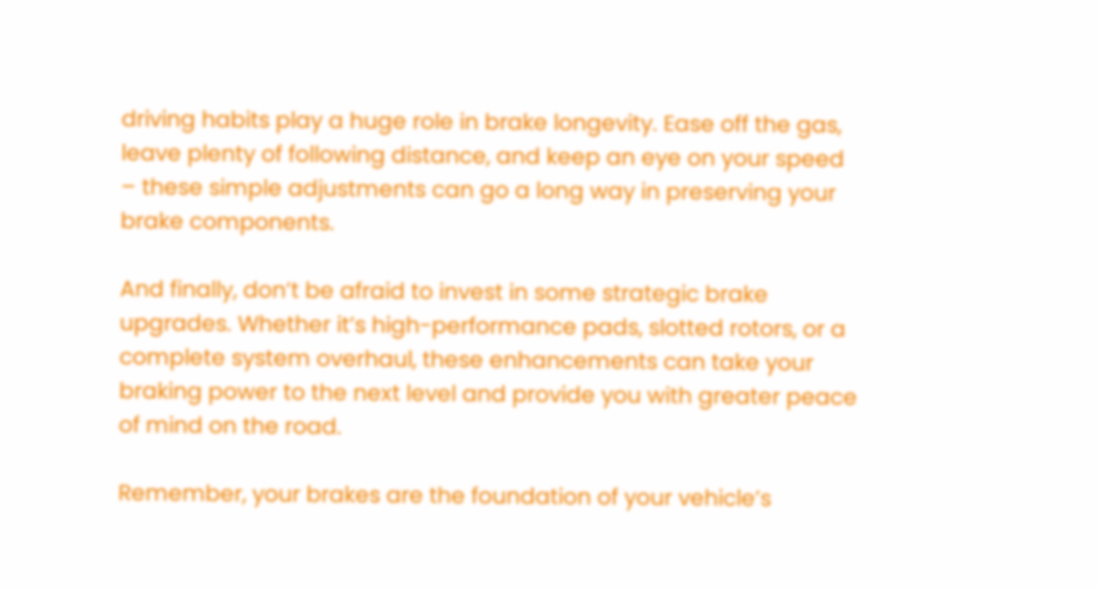driving habits play a huge role in brake longevity. Ease off the gas, leave plenty of following distance, and keep an eye on your speed – these simple adjustments can go a long way in preserving your brake components.

And finally, don’t be afraid to invest in some strategic brake upgrades. Whether it’s high-performance pads, slotted rotors, or a complete system overhaul, these enhancements can take your braking power to the next level and provide you with greater peace of mind on the road.

Remember, your brakes are the foundation of your vehicle’s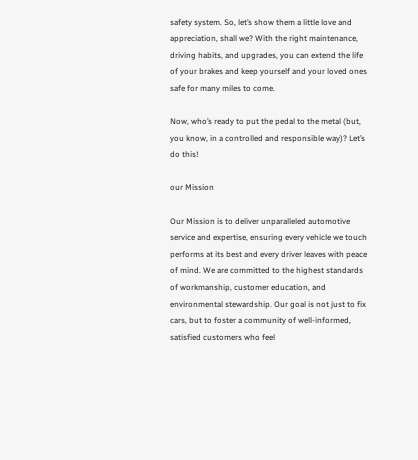safety system. So, let’s show them a little love and appreciation, shall we? With the right maintenance, driving habits, and upgrades, you can extend the life of your brakes and keep yourself and your loved ones safe for many miles to come.

Now, who’s ready to put the pedal to the metal (but, you know, in a controlled and responsible way)? Let’s do this!

our Mission

Our Mission is to deliver unparalleled automotive service and expertise, ensuring every vehicle we touch performs at its best and every driver leaves with peace of mind. We are committed to the highest standards of workmanship, customer education, and environmental stewardship. Our goal is not just to fix cars, but to foster a community of well-informed, satisfied customers who feel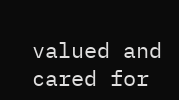valued and cared for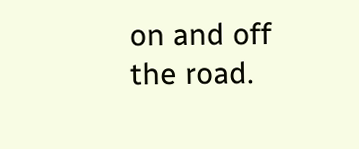on and off the road.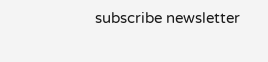subscribe newsletter